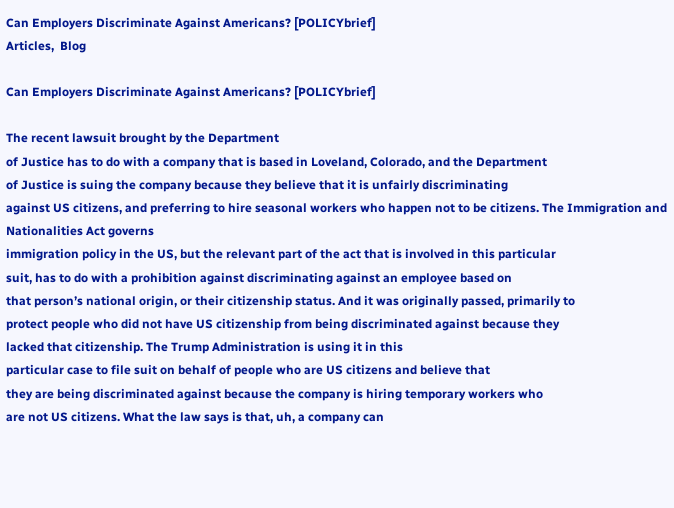Can Employers Discriminate Against Americans? [POLICYbrief]
Articles,  Blog

Can Employers Discriminate Against Americans? [POLICYbrief]

The recent lawsuit brought by the Department
of Justice has to do with a company that is based in Loveland, Colorado, and the Department
of Justice is suing the company because they believe that it is unfairly discriminating
against US citizens, and preferring to hire seasonal workers who happen not to be citizens. The Immigration and Nationalities Act governs
immigration policy in the US, but the relevant part of the act that is involved in this particular
suit, has to do with a prohibition against discriminating against an employee based on
that person’s national origin, or their citizenship status. And it was originally passed, primarily to
protect people who did not have US citizenship from being discriminated against because they
lacked that citizenship. The Trump Administration is using it in this
particular case to file suit on behalf of people who are US citizens and believe that
they are being discriminated against because the company is hiring temporary workers who
are not US citizens. What the law says is that, uh, a company can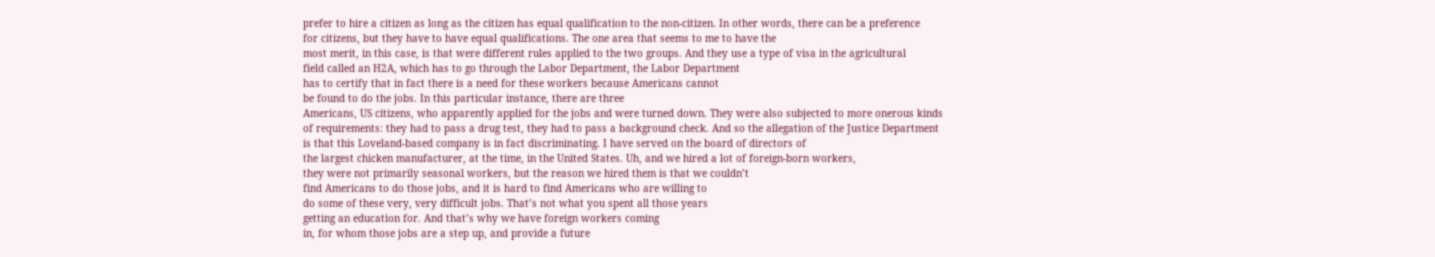prefer to hire a citizen as long as the citizen has equal qualification to the non-citizen. In other words, there can be a preference
for citizens, but they have to have equal qualifications. The one area that seems to me to have the
most merit, in this case, is that were different rules applied to the two groups. And they use a type of visa in the agricultural
field called an H2A, which has to go through the Labor Department, the Labor Department
has to certify that in fact there is a need for these workers because Americans cannot
be found to do the jobs. In this particular instance, there are three
Americans, US citizens, who apparently applied for the jobs and were turned down. They were also subjected to more onerous kinds
of requirements: they had to pass a drug test, they had to pass a background check. And so the allegation of the Justice Department
is that this Loveland-based company is in fact discriminating. I have served on the board of directors of
the largest chicken manufacturer, at the time, in the United States. Uh, and we hired a lot of foreign-born workers,
they were not primarily seasonal workers, but the reason we hired them is that we couldn’t
find Americans to do those jobs, and it is hard to find Americans who are willing to
do some of these very, very difficult jobs. That’s not what you spent all those years
getting an education for. And that’s why we have foreign workers coming
in, for whom those jobs are a step up, and provide a future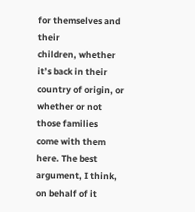for themselves and their
children, whether it’s back in their country of origin, or whether or not those families
come with them here. The best argument, I think, on behalf of it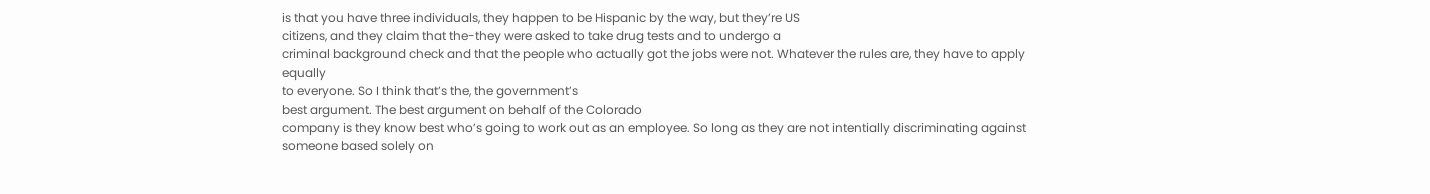is that you have three individuals, they happen to be Hispanic by the way, but they’re US
citizens, and they claim that the-they were asked to take drug tests and to undergo a
criminal background check and that the people who actually got the jobs were not. Whatever the rules are, they have to apply equally
to everyone. So I think that’s the, the government’s
best argument. The best argument on behalf of the Colorado
company is they know best who’s going to work out as an employee. So long as they are not intentially discriminating against
someone based solely on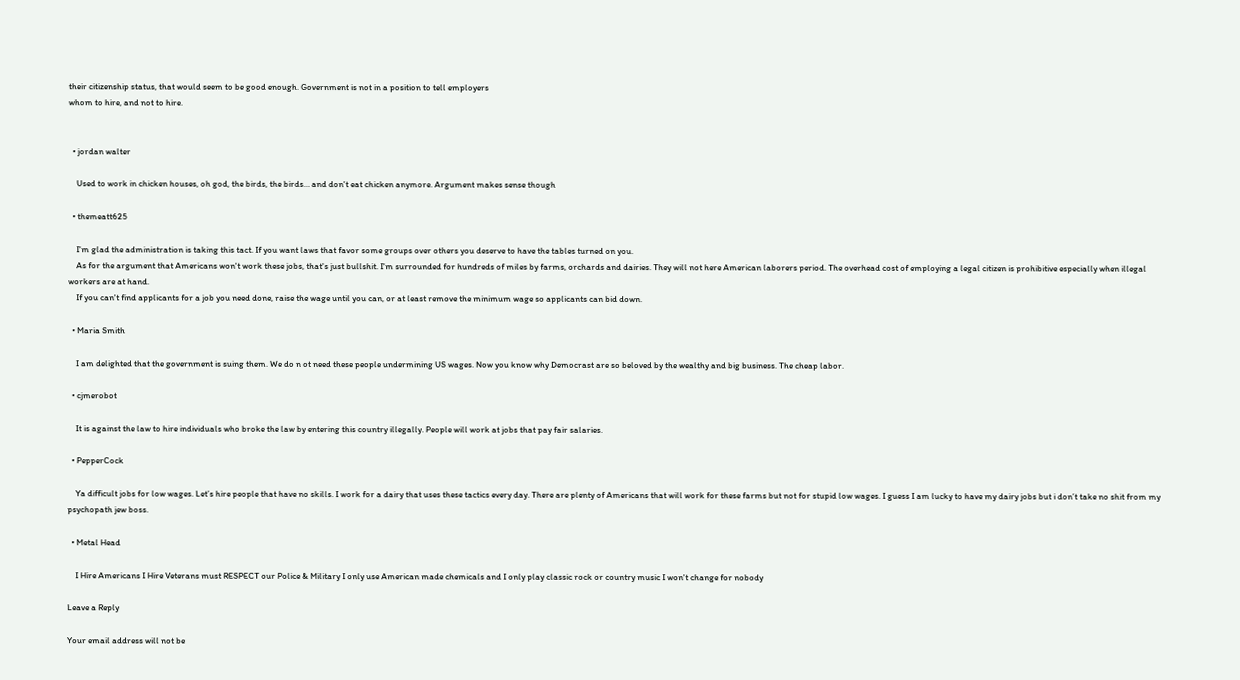their citizenship status, that would seem to be good enough. Government is not in a position to tell employers
whom to hire, and not to hire.


  • jordan walter

    Used to work in chicken houses, oh god, the birds, the birds… and don't eat chicken anymore. Argument makes sense though

  • themeatt625

    I'm glad the administration is taking this tact. If you want laws that favor some groups over others you deserve to have the tables turned on you.
    As for the argument that Americans won't work these jobs, that's just bullshit. I'm surrounded for hundreds of miles by farms, orchards and dairies. They will not here American laborers period. The overhead cost of employing a legal citizen is prohibitive especially when illegal workers are at hand.
    If you can't find applicants for a job you need done, raise the wage until you can, or at least remove the minimum wage so applicants can bid down.

  • Maria Smith

    I am delighted that the government is suing them. We do n ot need these people undermining US wages. Now you know why Democrast are so beloved by the wealthy and big business. The cheap labor.

  • cjmerobot

    It is against the law to hire individuals who broke the law by entering this country illegally. People will work at jobs that pay fair salaries.

  • PepperCock

    Ya difficult jobs for low wages. Let’s hire people that have no skills. I work for a dairy that uses these tactics every day. There are plenty of Americans that will work for these farms but not for stupid low wages. I guess I am lucky to have my dairy jobs but i don’t take no shit from my psychopath jew boss.

  • Metal Head

    I Hire Americans I Hire Veterans must RESPECT our Police & Military I only use American made chemicals and I only play classic rock or country music I won't change for nobody

Leave a Reply

Your email address will not be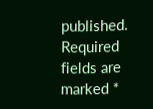published. Required fields are marked *